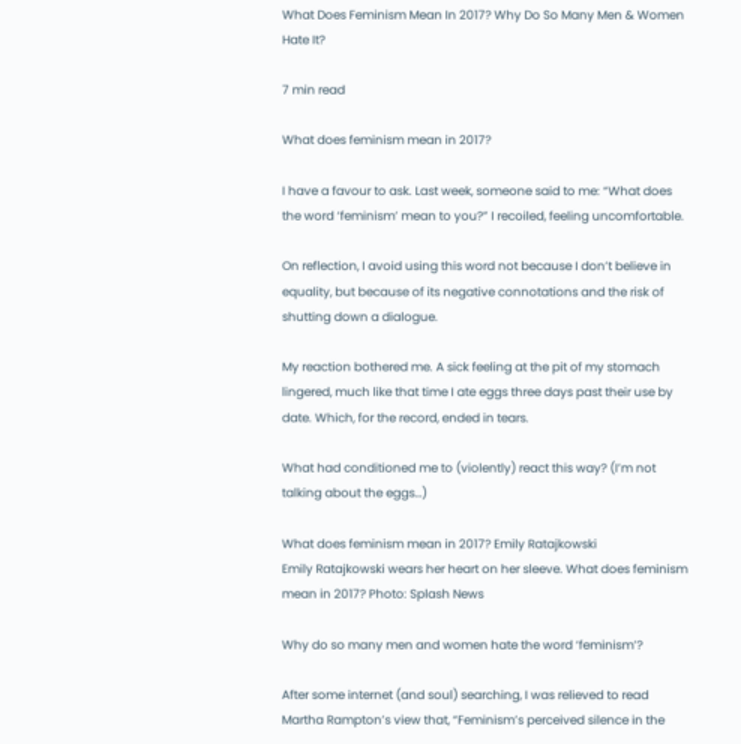What Does Feminism Mean In 2017? Why Do So Many Men & Women Hate It?

7 min read

What does feminism mean in 2017?

I have a favour to ask. Last week, someone said to me: “What does the word ‘feminism’ mean to you?” I recoiled, feeling uncomfortable.

On reflection, I avoid using this word not because I don’t believe in equality, but because of its negative connotations and the risk of shutting down a dialogue.

My reaction bothered me. A sick feeling at the pit of my stomach lingered, much like that time I ate eggs three days past their use by date. Which, for the record, ended in tears.

What had conditioned me to (violently) react this way? (I’m not talking about the eggs…)

What does feminism mean in 2017? Emily Ratajkowski
Emily Ratajkowski wears her heart on her sleeve. What does feminism mean in 2017? Photo: Splash News

Why do so many men and women hate the word ‘feminism’?

After some internet (and soul) searching, I was relieved to read Martha Rampton’s view that, “Feminism’s perceived silence in the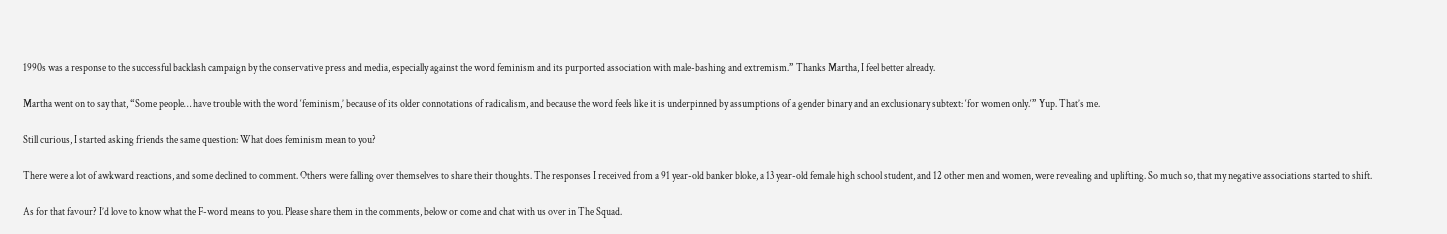1990s was a response to the successful backlash campaign by the conservative press and media, especially against the word feminism and its purported association with male-bashing and extremism.” Thanks Martha, I feel better already.

Martha went on to say that, “Some people… have trouble with the word ‘feminism,’ because of its older connotations of radicalism, and because the word feels like it is underpinned by assumptions of a gender binary and an exclusionary subtext: ‘for women only.‘” Yup. That’s me.

Still curious, I started asking friends the same question: What does feminism mean to you?

There were a lot of awkward reactions, and some declined to comment. Others were falling over themselves to share their thoughts. The responses I received from a 91 year-old banker bloke, a 13 year-old female high school student, and 12 other men and women, were revealing and uplifting. So much so, that my negative associations started to shift.

As for that favour? I’d love to know what the F-word means to you. Please share them in the comments, below or come and chat with us over in The Squad.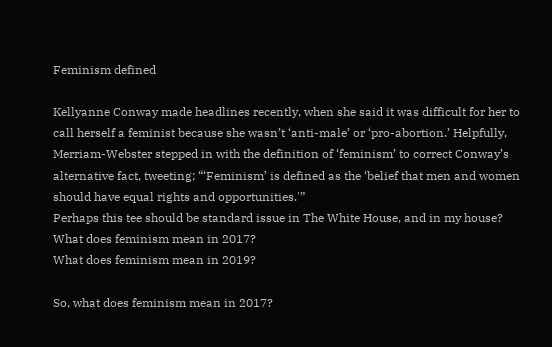Feminism defined

Kellyanne Conway made headlines recently, when she said it was difficult for her to call herself a feminist because she wasn’t ‘anti-male’ or ‘pro-abortion.’ Helpfully, Merriam-Webster stepped in with the definition of ‘feminism’ to correct Conway’s alternative fact, tweeting; “‘Feminism’ is defined as the ‘belief that men and women should have equal rights and opportunities.'”
Perhaps this tee should be standard issue in The White House, and in my house?
What does feminism mean in 2017?
What does feminism mean in 2019?

So, what does feminism mean in 2017?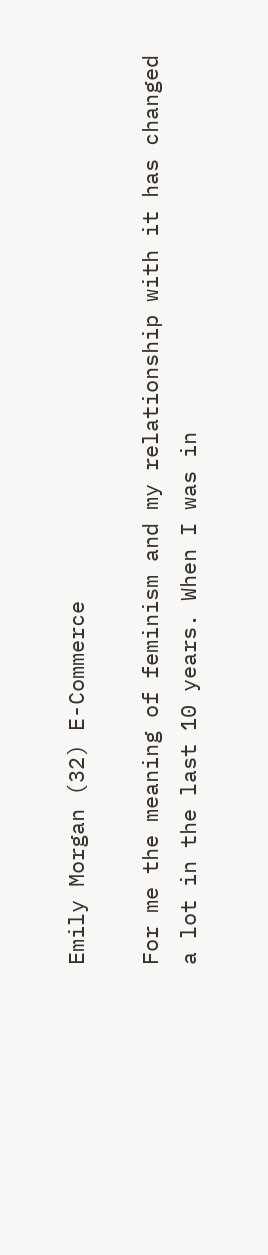Emily Morgan (32) E-Commerce

For me the meaning of feminism and my relationship with it has changed a lot in the last 10 years. When I was in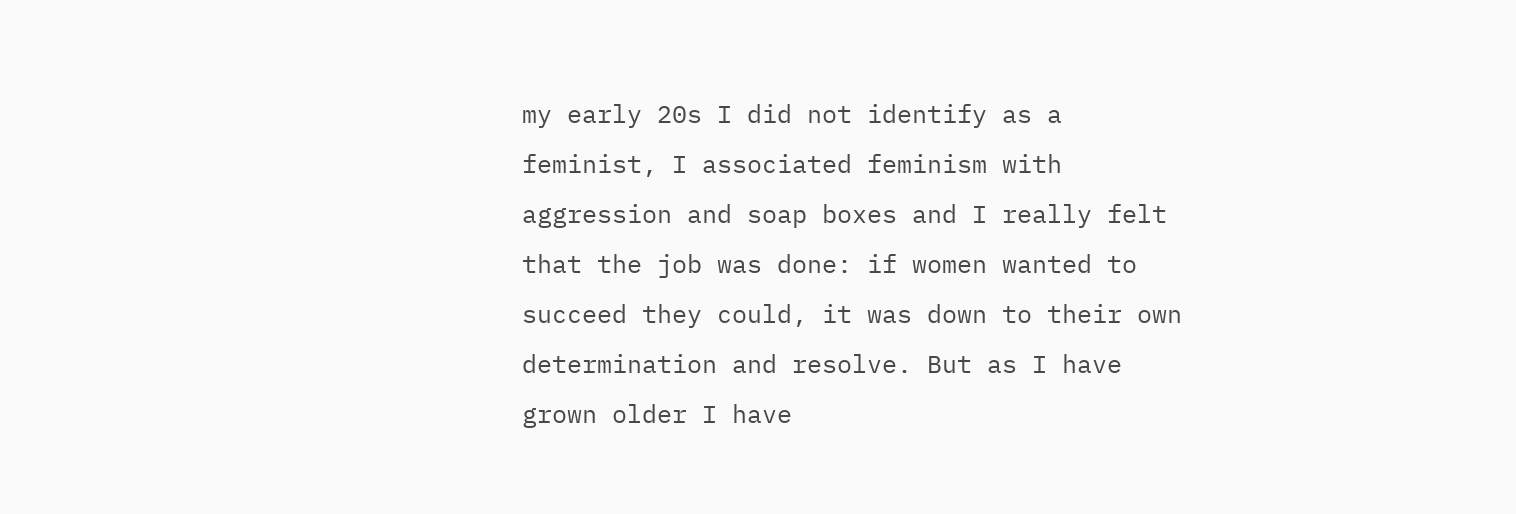my early 20s I did not identify as a feminist, I associated feminism with aggression and soap boxes and I really felt that the job was done: if women wanted to succeed they could, it was down to their own determination and resolve. But as I have grown older I have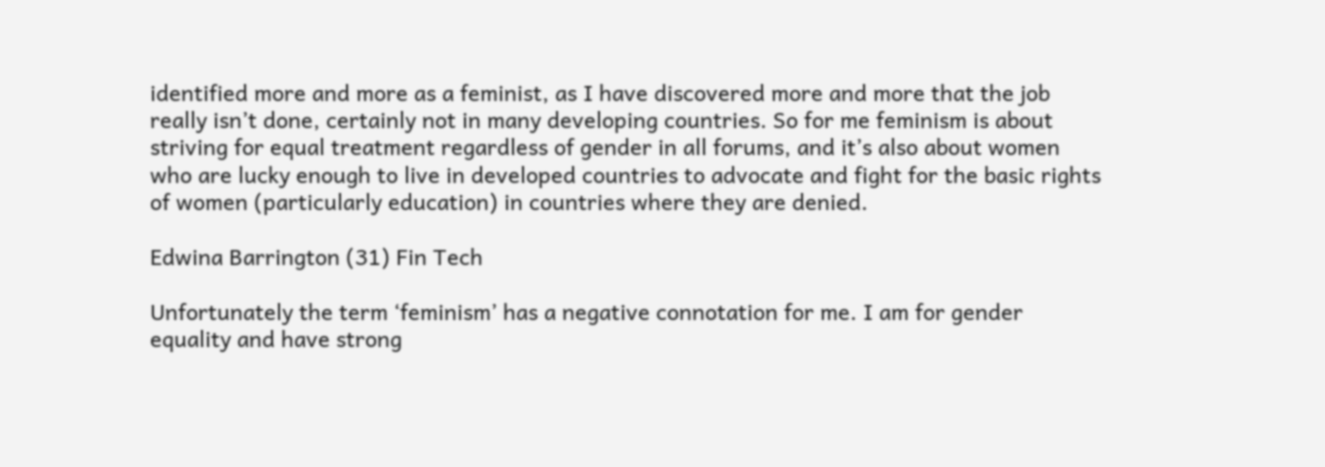identified more and more as a feminist, as I have discovered more and more that the job really isn’t done, certainly not in many developing countries. So for me feminism is about striving for equal treatment regardless of gender in all forums, and it’s also about women who are lucky enough to live in developed countries to advocate and fight for the basic rights of women (particularly education) in countries where they are denied.

Edwina Barrington (31) Fin Tech

Unfortunately the term ‘feminism’ has a negative connotation for me. I am for gender equality and have strong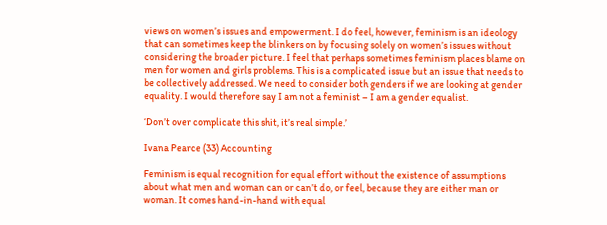views on women’s issues and empowerment. I do feel, however, feminism is an ideology that can sometimes keep the blinkers on by focusing solely on women’s issues without considering the broader picture. I feel that perhaps sometimes feminism places blame on men for women and girls problems. This is a complicated issue but an issue that needs to be collectively addressed. We need to consider both genders if we are looking at gender equality. I would therefore say I am not a feminist – I am a gender equalist.

‘Don’t over complicate this shit, it’s real simple.’

Ivana Pearce (33) Accounting

Feminism is equal recognition for equal effort without the existence of assumptions about what men and woman can or can’t do, or feel, because they are either man or woman. It comes hand-in-hand with equal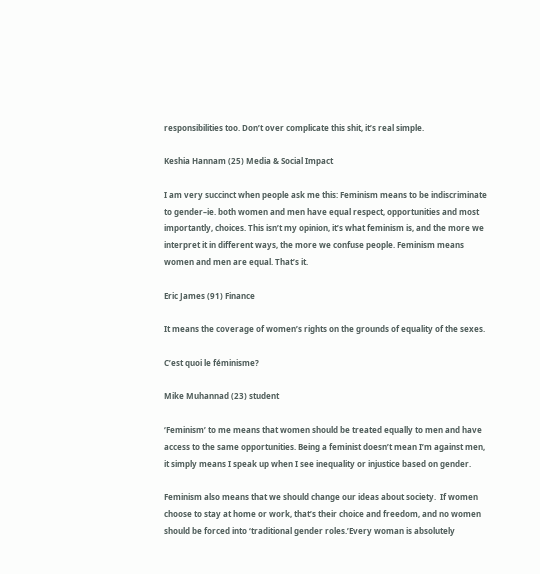responsibilities too. Don’t over complicate this shit, it’s real simple.

Keshia Hannam (25) Media & Social Impact

I am very succinct when people ask me this: Feminism means to be indiscriminate to gender–ie. both women and men have equal respect, opportunities and most importantly, choices. This isn’t my opinion, it’s what feminism is, and the more we interpret it in different ways, the more we confuse people. Feminism means women and men are equal. That’s it.

Eric James (91) Finance

It means the coverage of women’s rights on the grounds of equality of the sexes.

C’est quoi le féminisme?

Mike Muhannad (23) student

‘Feminism’ to me means that women should be treated equally to men and have access to the same opportunities. Being a feminist doesn’t mean I’m against men, it simply means I speak up when I see inequality or injustice based on gender.

Feminism also means that we should change our ideas about society.  If women choose to stay at home or work, that’s their choice and freedom, and no women should be forced into ‘traditional gender roles.’Every woman is absolutely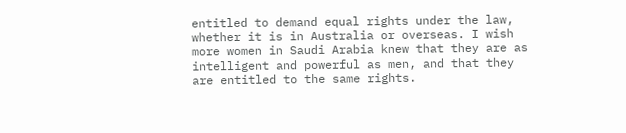entitled to demand equal rights under the law, whether it is in Australia or overseas. I wish more women in Saudi Arabia knew that they are as intelligent and powerful as men, and that they are entitled to the same rights.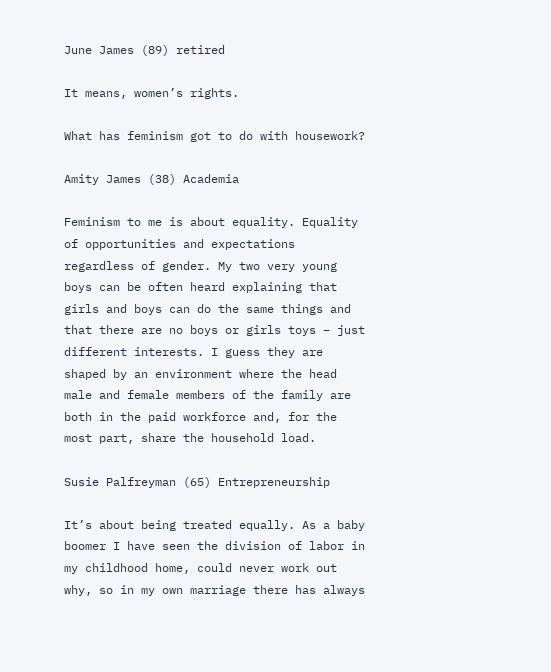June James (89) retired

It means, women’s rights.

What has feminism got to do with housework?

Amity James (38) Academia

Feminism to me is about equality. Equality of opportunities and expectations regardless of gender. My two very young boys can be often heard explaining that girls and boys can do the same things and that there are no boys or girls toys – just different interests. I guess they are shaped by an environment where the head male and female members of the family are both in the paid workforce and, for the most part, share the household load.

Susie Palfreyman (65) Entrepreneurship

It’s about being treated equally. As a baby boomer I have seen the division of labor in my childhood home, could never work out why, so in my own marriage there has always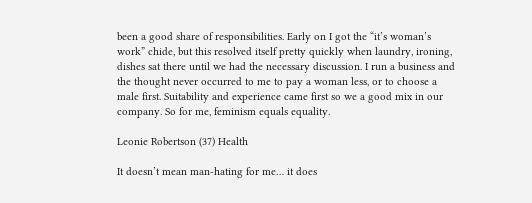been a good share of responsibilities. Early on I got the “it’s woman’s work” chide, but this resolved itself pretty quickly when laundry, ironing, dishes sat there until we had the necessary discussion. I run a business and the thought never occurred to me to pay a woman less, or to choose a male first. Suitability and experience came first so we a good mix in our company. So for me, feminism equals equality.

Leonie Robertson (37) Health

It doesn’t mean man-hating for me… it does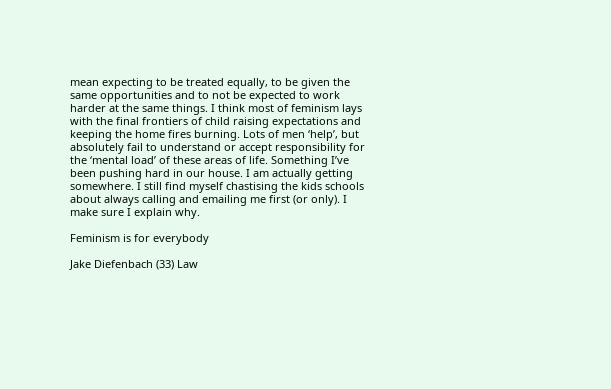mean expecting to be treated equally, to be given the same opportunities and to not be expected to work harder at the same things. I think most of feminism lays with the final frontiers of child raising expectations and keeping the home fires burning. Lots of men ‘help’, but absolutely fail to understand or accept responsibility for the ‘mental load’ of these areas of life. Something I’ve been pushing hard in our house. I am actually getting somewhere. I still find myself chastising the kids schools about always calling and emailing me first (or only). I make sure I explain why.

Feminism is for everybody

Jake Diefenbach (33) Law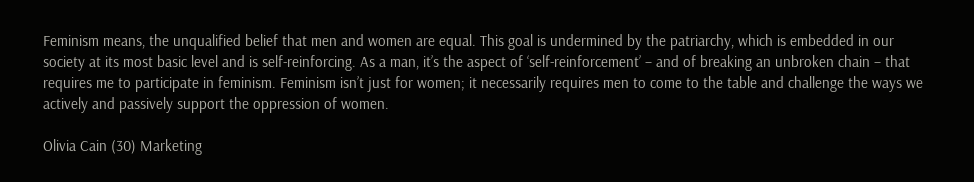Feminism means, the unqualified belief that men and women are equal. This goal is undermined by the patriarchy, which is embedded in our society at its most basic level and is self‑reinforcing. As a man, it’s the aspect of ‘self-reinforcement’ – and of breaking an unbroken chain – that requires me to participate in feminism. Feminism isn’t just for women; it necessarily requires men to come to the table and challenge the ways we actively and passively support the oppression of women.

Olivia Cain (30) Marketing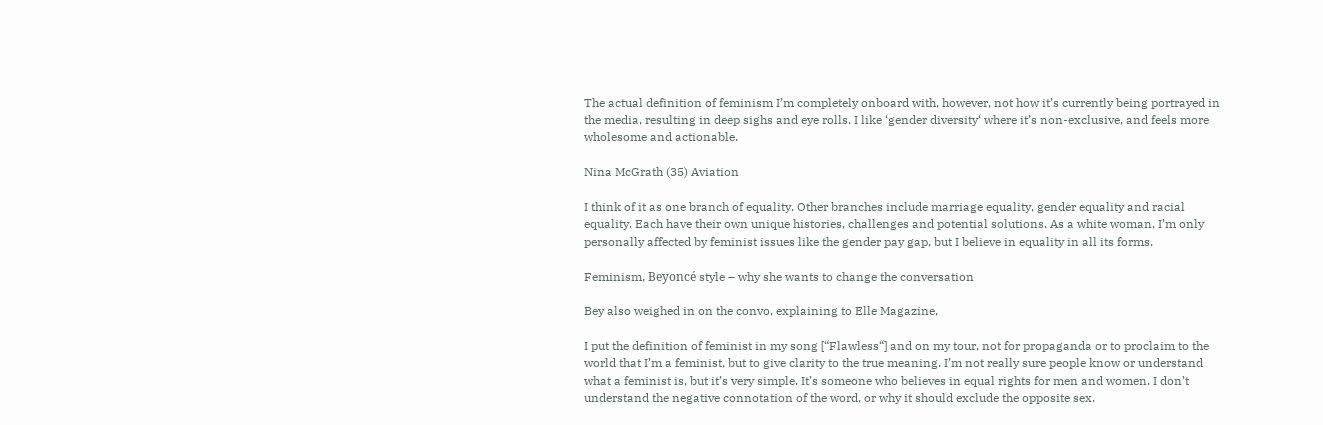The actual definition of feminism I’m completely onboard with, however, not how it’s currently being portrayed in the media, resulting in deep sighs and eye rolls. I like ‘gender diversity‘ where it’s non-exclusive, and feels more wholesome and actionable.

Nina McGrath (35) Aviation

I think of it as one branch of equality. Other branches include marriage equality, gender equality and racial equality. Each have their own unique histories, challenges and potential solutions. As a white woman, I’m only personally affected by feminist issues like the gender pay gap, but I believe in equality in all its forms.

Feminism, Beyoncé style – why she wants to change the conversation

Bey also weighed in on the convo, explaining to Elle Magazine,

I put the definition of feminist in my song [“Flawless“] and on my tour, not for propaganda or to proclaim to the world that I’m a feminist, but to give clarity to the true meaning. I’m not really sure people know or understand what a feminist is, but it’s very simple. It’s someone who believes in equal rights for men and women. I don’t understand the negative connotation of the word, or why it should exclude the opposite sex.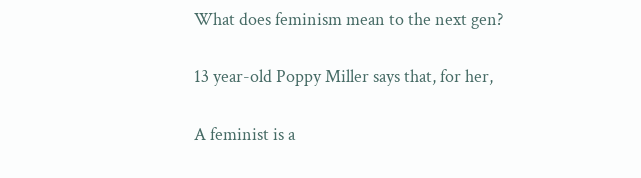What does feminism mean to the next gen?

13 year-old Poppy Miller says that, for her,

A feminist is a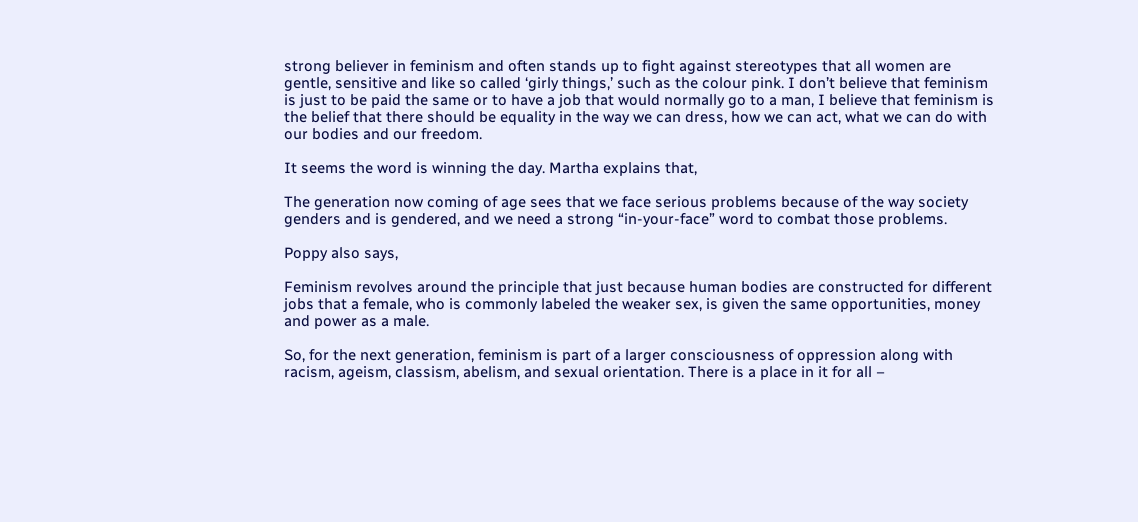strong believer in feminism and often stands up to fight against stereotypes that all women are gentle, sensitive and like so called ‘girly things,’ such as the colour pink. I don’t believe that feminism is just to be paid the same or to have a job that would normally go to a man, I believe that feminism is the belief that there should be equality in the way we can dress, how we can act, what we can do with our bodies and our freedom.

It seems the word is winning the day. Martha explains that,

The generation now coming of age sees that we face serious problems because of the way society genders and is gendered, and we need a strong “in-your-face” word to combat those problems.

Poppy also says,

Feminism revolves around the principle that just because human bodies are constructed for different jobs that a female, who is commonly labeled the weaker sex, is given the same opportunities, money and power as a male.

So, for the next generation, feminism is part of a larger consciousness of oppression along with racism, ageism, classism, abelism, and sexual orientation. There is a place in it for all –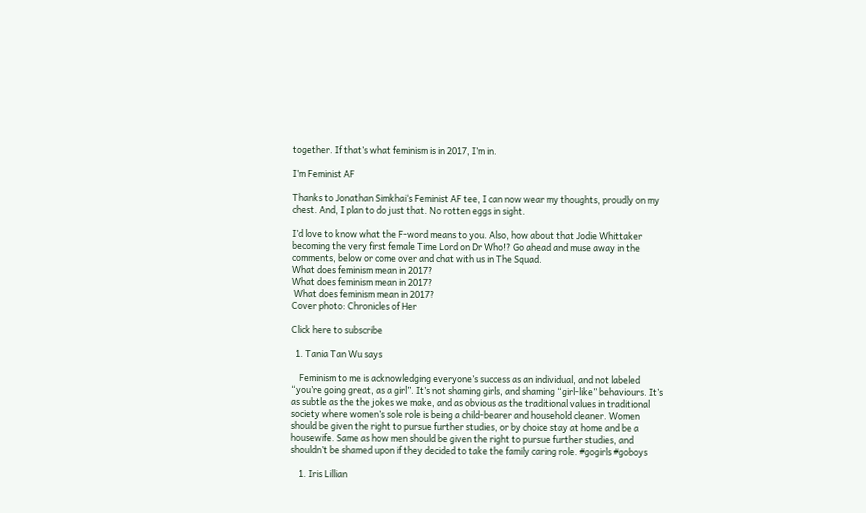together. If that’s what feminism is in 2017, I’m in.

I’m Feminist AF

Thanks to Jonathan Simkhai‘s Feminist AF tee, I can now wear my thoughts, proudly on my chest. And, I plan to do just that. No rotten eggs in sight.

I’d love to know what the F-word means to you. Also, how about that Jodie Whittaker becoming the very first female Time Lord on Dr Who!? Go ahead and muse away in the comments, below or come over and chat with us in The Squad.
What does feminism mean in 2017?
What does feminism mean in 2017?
 What does feminism mean in 2017?
Cover photo: Chronicles of Her

Click here to subscribe

  1. Tania Tan Wu says

    Feminism to me is acknowledging everyone’s success as an individual, and not labeled “you’re going great, as a girl”. It’s not shaming girls, and shaming “girl-like” behaviours. It’s as subtle as the the jokes we make, and as obvious as the traditional values in traditional society where women’s sole role is being a child-bearer and household cleaner. Women should be given the right to pursue further studies, or by choice stay at home and be a housewife. Same as how men should be given the right to pursue further studies, and shouldn’t be shamed upon if they decided to take the family caring role. #gogirls #goboys

    1. Iris Lillian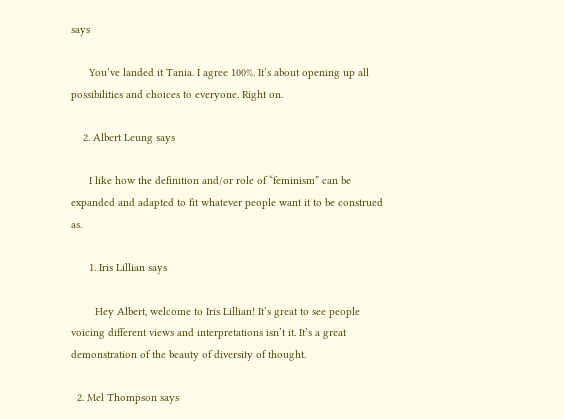says

      You’ve landed it Tania. I agree 100%. It’s about opening up all possibilities and choices to everyone. Right on.

    2. Albert Leung says

      I like how the definition and/or role of “feminism” can be expanded and adapted to fit whatever people want it to be construed as.

      1. Iris Lillian says

        Hey Albert, welcome to Iris Lillian! It’s great to see people voicing different views and interpretations isn’t it. It’s a great demonstration of the beauty of diversity of thought.

  2. Mel Thompson says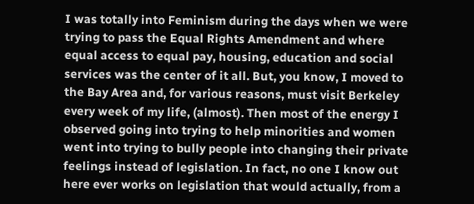I was totally into Feminism during the days when we were trying to pass the Equal Rights Amendment and where equal access to equal pay, housing, education and social services was the center of it all. But, you know, I moved to the Bay Area and, for various reasons, must visit Berkeley every week of my life, (almost). Then most of the energy I observed going into trying to help minorities and women went into trying to bully people into changing their private feelings instead of legislation. In fact, no one I know out here ever works on legislation that would actually, from a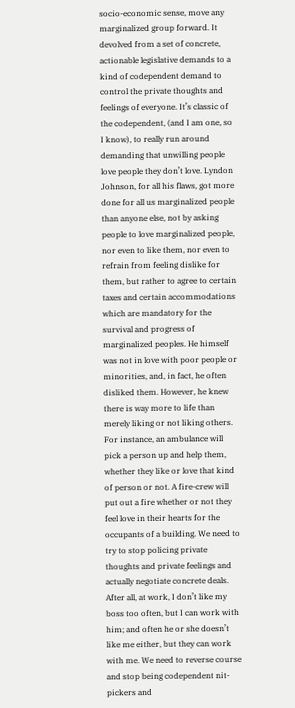socio-economic sense, move any marginalized group forward. It devolved from a set of concrete, actionable legislative demands to a kind of codependent demand to control the private thoughts and feelings of everyone. It’s classic of the codependent, (and I am one, so I know), to really run around demanding that unwilling people love people they don’t love. Lyndon Johnson, for all his flaws, got more done for all us marginalized people than anyone else, not by asking people to love marginalized people, nor even to like them, nor even to refrain from feeling dislike for them, but rather to agree to certain taxes and certain accommodations which are mandatory for the survival and progress of marginalized peoples. He himself was not in love with poor people or minorities, and, in fact, he often disliked them. However, he knew there is way more to life than merely liking or not liking others. For instance, an ambulance will pick a person up and help them, whether they like or love that kind of person or not. A fire-crew will put out a fire whether or not they feel love in their hearts for the occupants of a building. We need to try to stop policing private thoughts and private feelings and actually negotiate concrete deals. After all, at work, I don’t like my boss too often, but I can work with him; and often he or she doesn’t like me either, but they can work with me. We need to reverse course and stop being codependent nit-pickers and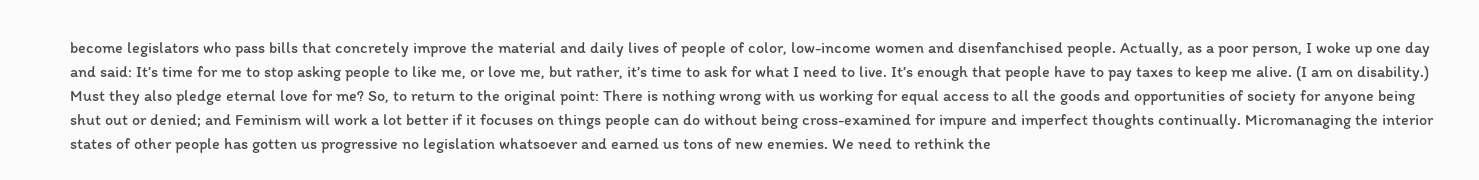become legislators who pass bills that concretely improve the material and daily lives of people of color, low-income women and disenfanchised people. Actually, as a poor person, I woke up one day and said: It’s time for me to stop asking people to like me, or love me, but rather, it’s time to ask for what I need to live. It’s enough that people have to pay taxes to keep me alive. (I am on disability.) Must they also pledge eternal love for me? So, to return to the original point: There is nothing wrong with us working for equal access to all the goods and opportunities of society for anyone being shut out or denied; and Feminism will work a lot better if it focuses on things people can do without being cross-examined for impure and imperfect thoughts continually. Micromanaging the interior states of other people has gotten us progressive no legislation whatsoever and earned us tons of new enemies. We need to rethink the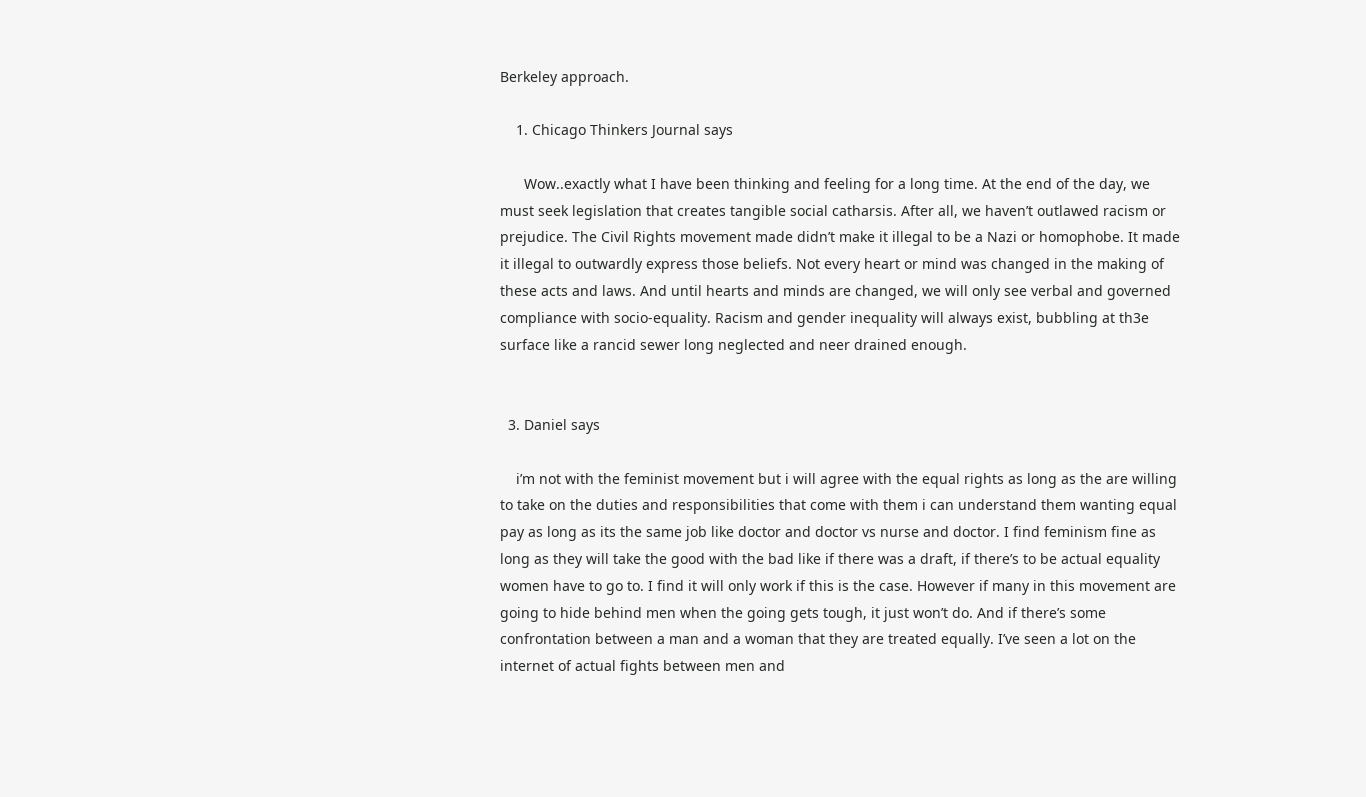Berkeley approach.

    1. Chicago Thinkers Journal says

      Wow..exactly what I have been thinking and feeling for a long time. At the end of the day, we must seek legislation that creates tangible social catharsis. After all, we haven’t outlawed racism or prejudice. The Civil Rights movement made didn’t make it illegal to be a Nazi or homophobe. It made it illegal to outwardly express those beliefs. Not every heart or mind was changed in the making of these acts and laws. And until hearts and minds are changed, we will only see verbal and governed compliance with socio-equality. Racism and gender inequality will always exist, bubbling at th3e surface like a rancid sewer long neglected and neer drained enough.


  3. Daniel says

    i’m not with the feminist movement but i will agree with the equal rights as long as the are willing to take on the duties and responsibilities that come with them i can understand them wanting equal pay as long as its the same job like doctor and doctor vs nurse and doctor. I find feminism fine as long as they will take the good with the bad like if there was a draft, if there’s to be actual equality women have to go to. I find it will only work if this is the case. However if many in this movement are going to hide behind men when the going gets tough, it just won’t do. And if there’s some confrontation between a man and a woman that they are treated equally. I’ve seen a lot on the internet of actual fights between men and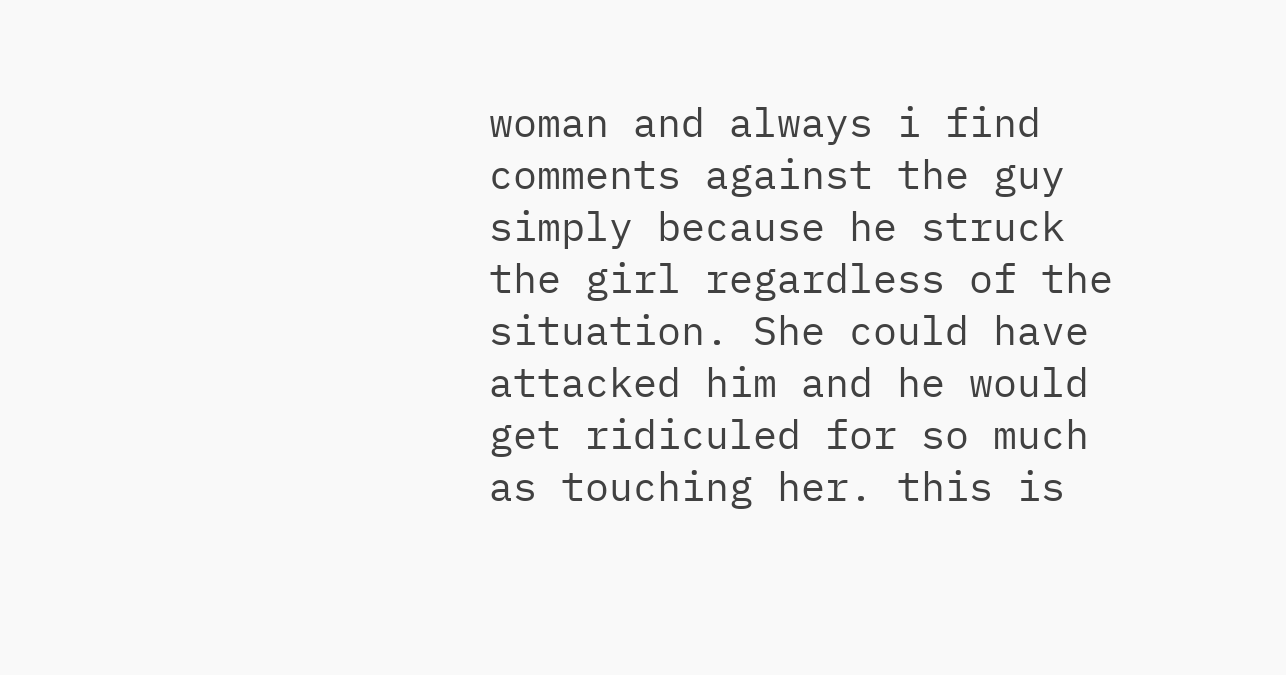woman and always i find comments against the guy simply because he struck the girl regardless of the situation. She could have attacked him and he would get ridiculed for so much as touching her. this is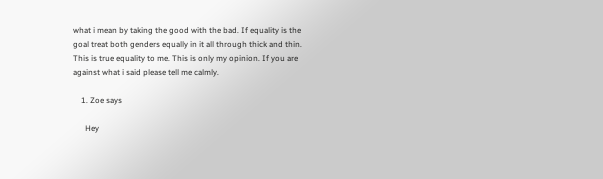what i mean by taking the good with the bad. If equality is the goal treat both genders equally in it all through thick and thin. This is true equality to me. This is only my opinion. If you are against what i said please tell me calmly.

    1. Zoe says

      Hey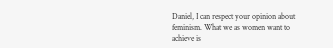Daniel, I can respect your opinion about feminism. What we as women want to achieve is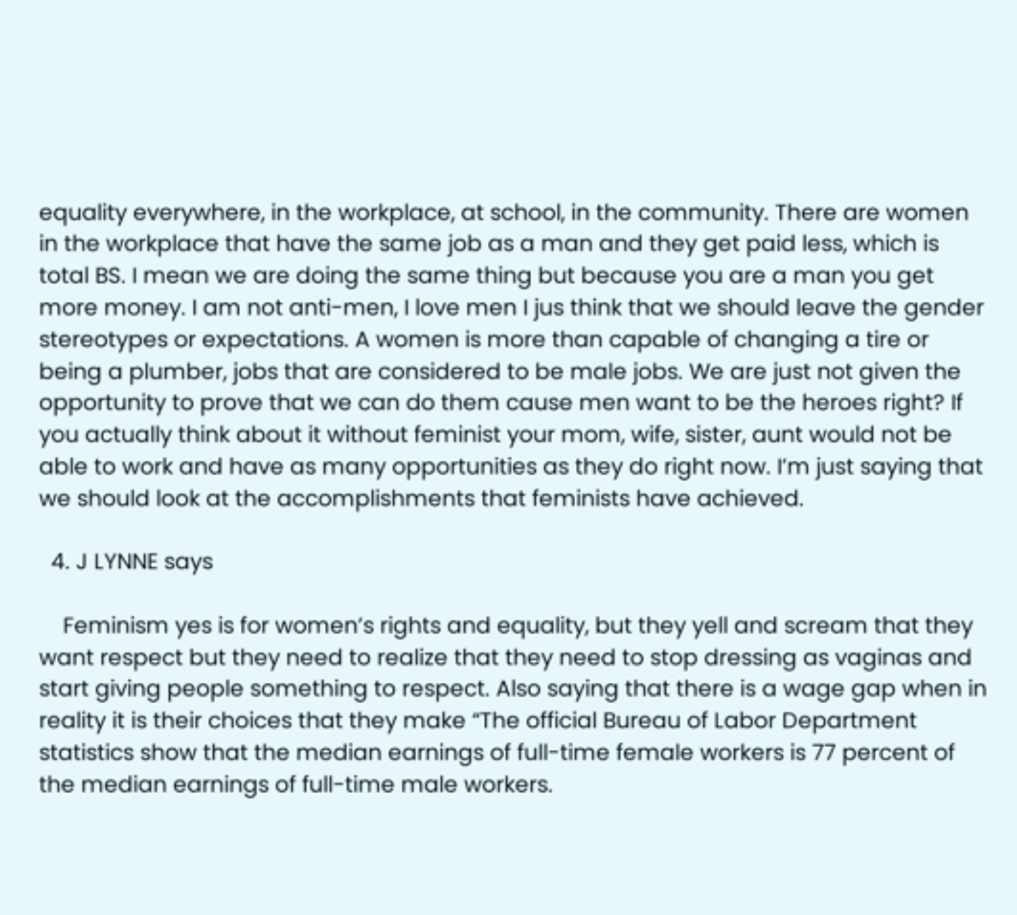equality everywhere, in the workplace, at school, in the community. There are women in the workplace that have the same job as a man and they get paid less, which is total BS. I mean we are doing the same thing but because you are a man you get more money. I am not anti-men, I love men I jus think that we should leave the gender stereotypes or expectations. A women is more than capable of changing a tire or being a plumber, jobs that are considered to be male jobs. We are just not given the opportunity to prove that we can do them cause men want to be the heroes right? If you actually think about it without feminist your mom, wife, sister, aunt would not be able to work and have as many opportunities as they do right now. I’m just saying that we should look at the accomplishments that feminists have achieved.

  4. J LYNNE says

    Feminism yes is for women’s rights and equality, but they yell and scream that they want respect but they need to realize that they need to stop dressing as vaginas and start giving people something to respect. Also saying that there is a wage gap when in reality it is their choices that they make “The official Bureau of Labor Department statistics show that the median earnings of full-time female workers is 77 percent of the median earnings of full-time male workers.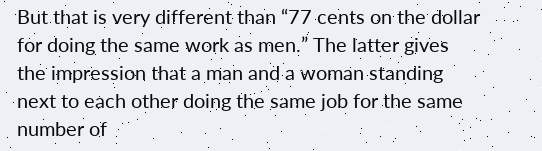But that is very different than “77 cents on the dollar for doing the same work as men.” The latter gives the impression that a man and a woman standing next to each other doing the same job for the same number of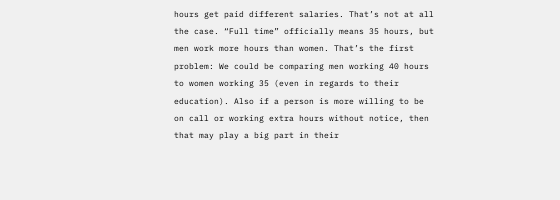hours get paid different salaries. That’s not at all the case. “Full time” officially means 35 hours, but men work more hours than women. That’s the first problem: We could be comparing men working 40 hours to women working 35 (even in regards to their education). Also if a person is more willing to be on call or working extra hours without notice, then that may play a big part in their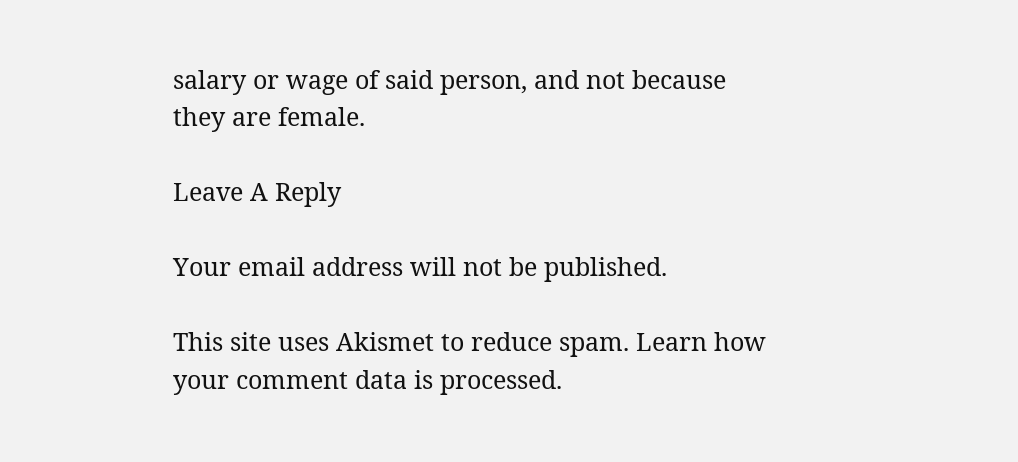salary or wage of said person, and not because they are female.

Leave A Reply

Your email address will not be published.

This site uses Akismet to reduce spam. Learn how your comment data is processed.